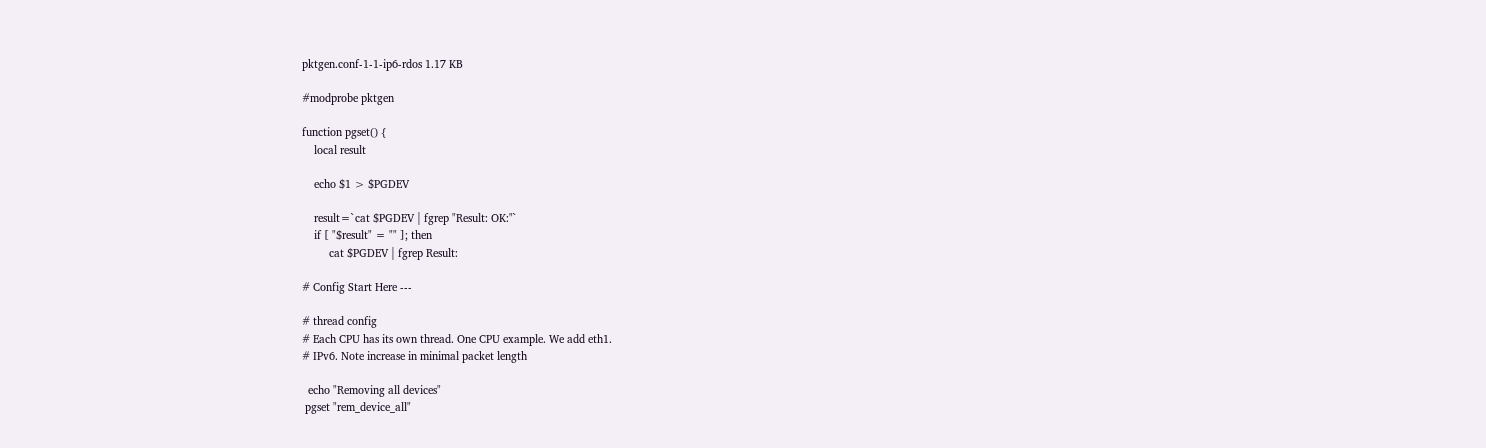pktgen.conf-1-1-ip6-rdos 1.17 KB

#modprobe pktgen

function pgset() {
    local result

    echo $1 > $PGDEV

    result=`cat $PGDEV | fgrep "Result: OK:"`
    if [ "$result" = "" ]; then
         cat $PGDEV | fgrep Result:

# Config Start Here ---

# thread config
# Each CPU has its own thread. One CPU example. We add eth1.
# IPv6. Note increase in minimal packet length

  echo "Removing all devices"
 pgset "rem_device_all"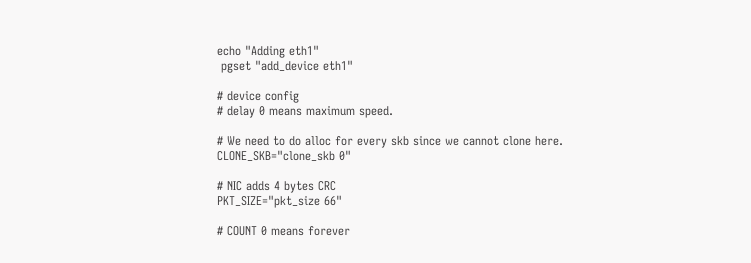echo "Adding eth1"
 pgset "add_device eth1"

# device config
# delay 0 means maximum speed.

# We need to do alloc for every skb since we cannot clone here.
CLONE_SKB="clone_skb 0"

# NIC adds 4 bytes CRC
PKT_SIZE="pkt_size 66"

# COUNT 0 means forever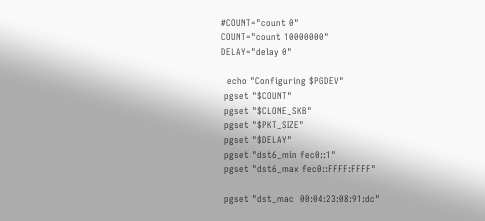#COUNT="count 0"
COUNT="count 10000000"
DELAY="delay 0"

  echo "Configuring $PGDEV"
 pgset "$COUNT"
 pgset "$CLONE_SKB"
 pgset "$PKT_SIZE"
 pgset "$DELAY"
 pgset "dst6_min fec0::1"
 pgset "dst6_max fec0::FFFF:FFFF"

 pgset "dst_mac  00:04:23:08:91:dc"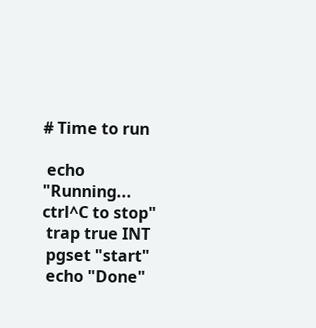# Time to run

 echo "Running... ctrl^C to stop"
 trap true INT
 pgset "start"
 echo "Done"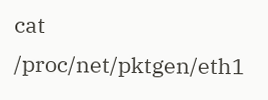cat /proc/net/pktgen/eth1